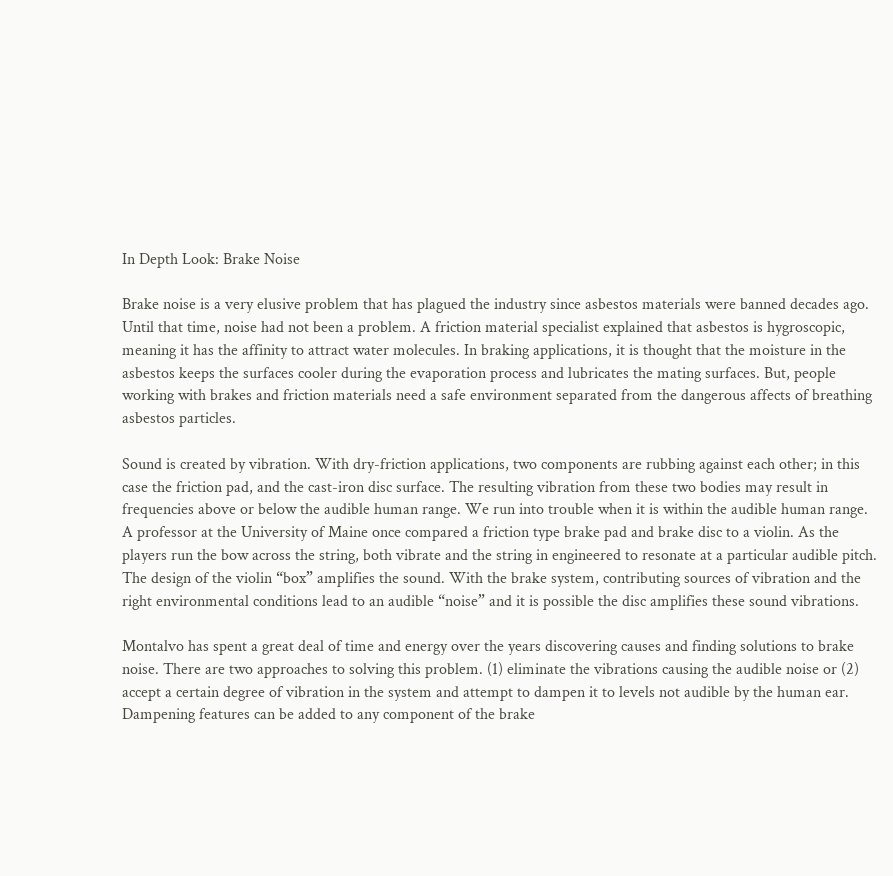In Depth Look: Brake Noise

Brake noise is a very elusive problem that has plagued the industry since asbestos materials were banned decades ago. Until that time, noise had not been a problem. A friction material specialist explained that asbestos is hygroscopic, meaning it has the affinity to attract water molecules. In braking applications, it is thought that the moisture in the asbestos keeps the surfaces cooler during the evaporation process and lubricates the mating surfaces. But, people working with brakes and friction materials need a safe environment separated from the dangerous affects of breathing asbestos particles.

Sound is created by vibration. With dry-friction applications, two components are rubbing against each other; in this case the friction pad, and the cast-iron disc surface. The resulting vibration from these two bodies may result in frequencies above or below the audible human range. We run into trouble when it is within the audible human range. A professor at the University of Maine once compared a friction type brake pad and brake disc to a violin. As the players run the bow across the string, both vibrate and the string in engineered to resonate at a particular audible pitch. The design of the violin “box” amplifies the sound. With the brake system, contributing sources of vibration and the right environmental conditions lead to an audible “noise” and it is possible the disc amplifies these sound vibrations.

Montalvo has spent a great deal of time and energy over the years discovering causes and finding solutions to brake noise. There are two approaches to solving this problem. (1) eliminate the vibrations causing the audible noise or (2) accept a certain degree of vibration in the system and attempt to dampen it to levels not audible by the human ear. Dampening features can be added to any component of the brake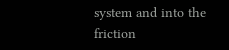system and into the friction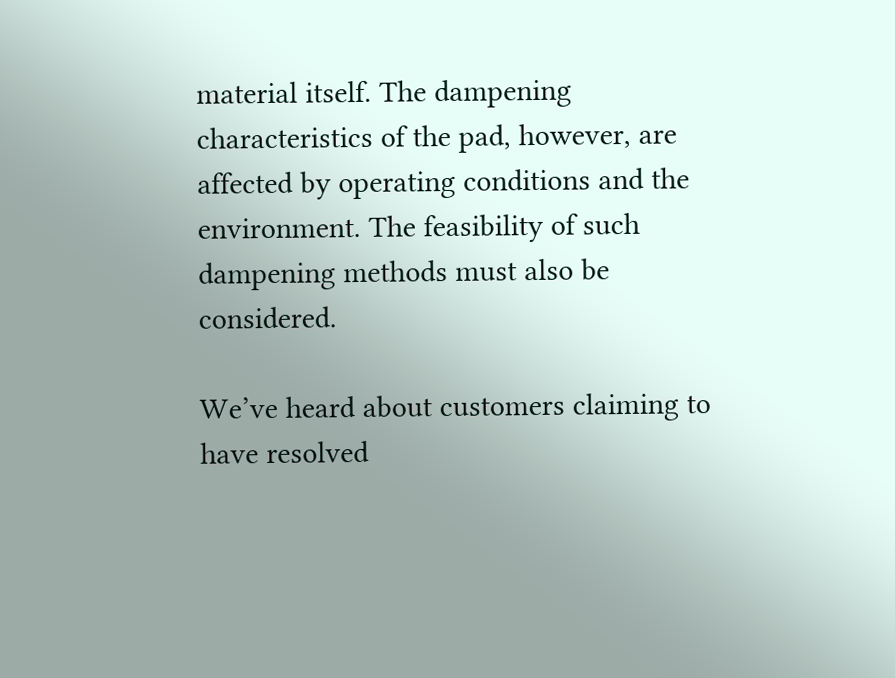material itself. The dampening characteristics of the pad, however, are affected by operating conditions and the environment. The feasibility of such dampening methods must also be considered.

We’ve heard about customers claiming to have resolved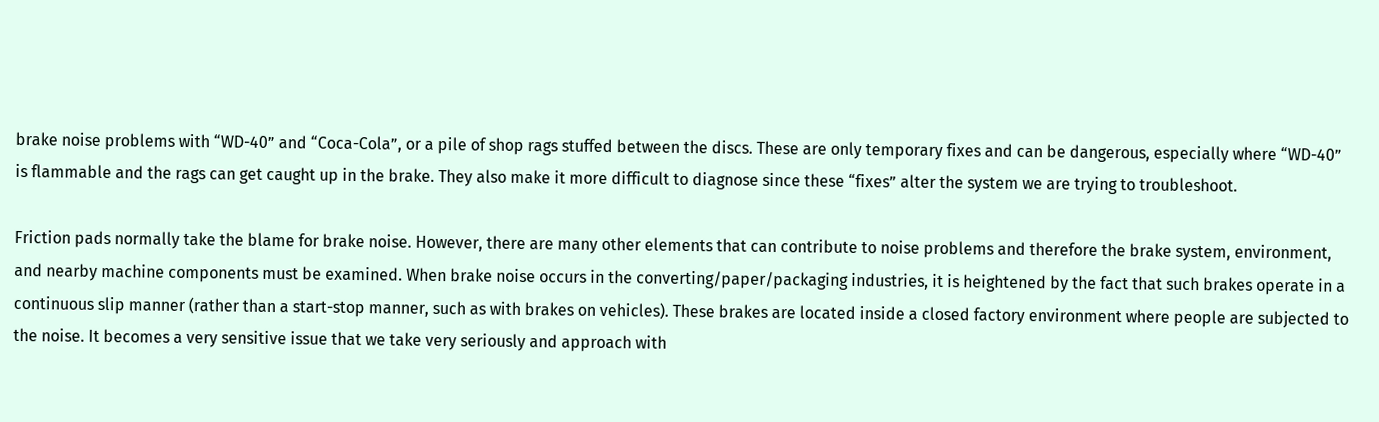brake noise problems with “WD-40” and “Coca-Cola”, or a pile of shop rags stuffed between the discs. These are only temporary fixes and can be dangerous, especially where “WD-40” is flammable and the rags can get caught up in the brake. They also make it more difficult to diagnose since these “fixes” alter the system we are trying to troubleshoot.

Friction pads normally take the blame for brake noise. However, there are many other elements that can contribute to noise problems and therefore the brake system, environment, and nearby machine components must be examined. When brake noise occurs in the converting/paper/packaging industries, it is heightened by the fact that such brakes operate in a continuous slip manner (rather than a start-stop manner, such as with brakes on vehicles). These brakes are located inside a closed factory environment where people are subjected to the noise. It becomes a very sensitive issue that we take very seriously and approach with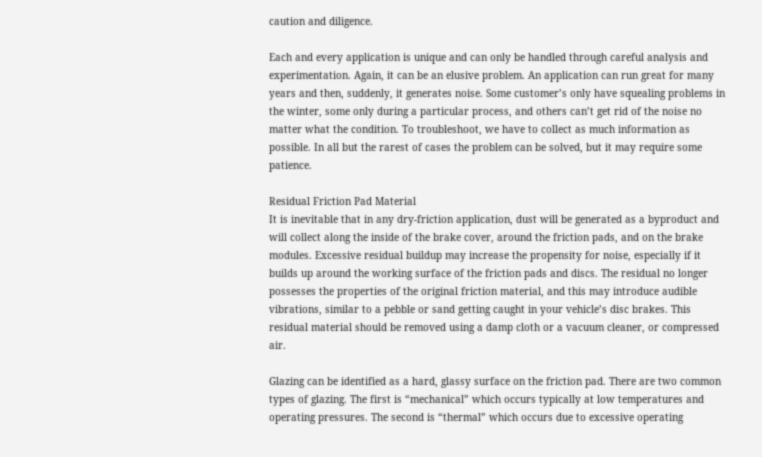caution and diligence.

Each and every application is unique and can only be handled through careful analysis and experimentation. Again, it can be an elusive problem. An application can run great for many years and then, suddenly, it generates noise. Some customer’s only have squealing problems in the winter, some only during a particular process, and others can’t get rid of the noise no matter what the condition. To troubleshoot, we have to collect as much information as possible. In all but the rarest of cases the problem can be solved, but it may require some patience.

Residual Friction Pad Material
It is inevitable that in any dry-friction application, dust will be generated as a byproduct and will collect along the inside of the brake cover, around the friction pads, and on the brake modules. Excessive residual buildup may increase the propensity for noise, especially if it builds up around the working surface of the friction pads and discs. The residual no longer possesses the properties of the original friction material, and this may introduce audible vibrations, similar to a pebble or sand getting caught in your vehicle’s disc brakes. This residual material should be removed using a damp cloth or a vacuum cleaner, or compressed air.

Glazing can be identified as a hard, glassy surface on the friction pad. There are two common types of glazing. The first is “mechanical” which occurs typically at low temperatures and operating pressures. The second is “thermal” which occurs due to excessive operating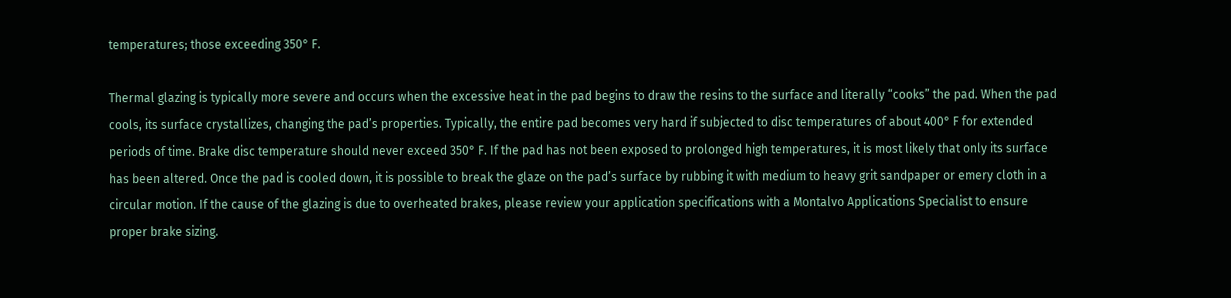temperatures; those exceeding 350° F.

Thermal glazing is typically more severe and occurs when the excessive heat in the pad begins to draw the resins to the surface and literally “cooks” the pad. When the pad cools, its surface crystallizes, changing the pad’s properties. Typically, the entire pad becomes very hard if subjected to disc temperatures of about 400° F for extended periods of time. Brake disc temperature should never exceed 350° F. If the pad has not been exposed to prolonged high temperatures, it is most likely that only its surface has been altered. Once the pad is cooled down, it is possible to break the glaze on the pad’s surface by rubbing it with medium to heavy grit sandpaper or emery cloth in a circular motion. If the cause of the glazing is due to overheated brakes, please review your application specifications with a Montalvo Applications Specialist to ensure proper brake sizing.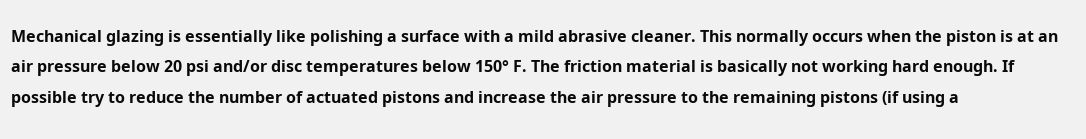Mechanical glazing is essentially like polishing a surface with a mild abrasive cleaner. This normally occurs when the piston is at an air pressure below 20 psi and/or disc temperatures below 150° F. The friction material is basically not working hard enough. If possible try to reduce the number of actuated pistons and increase the air pressure to the remaining pistons (if using a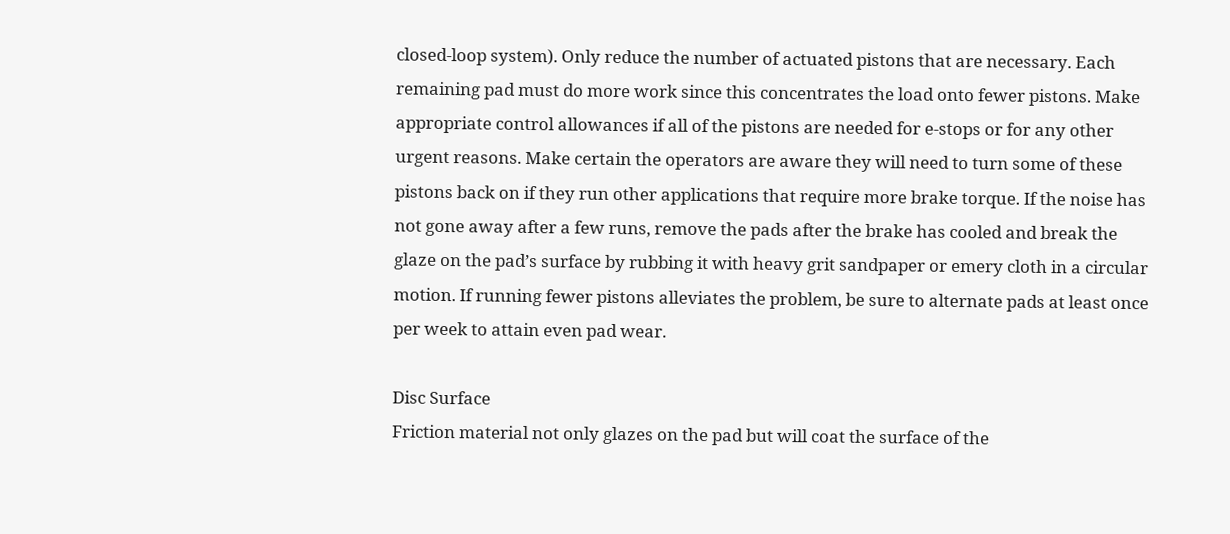closed-loop system). Only reduce the number of actuated pistons that are necessary. Each remaining pad must do more work since this concentrates the load onto fewer pistons. Make appropriate control allowances if all of the pistons are needed for e-stops or for any other urgent reasons. Make certain the operators are aware they will need to turn some of these pistons back on if they run other applications that require more brake torque. If the noise has not gone away after a few runs, remove the pads after the brake has cooled and break the glaze on the pad’s surface by rubbing it with heavy grit sandpaper or emery cloth in a circular motion. If running fewer pistons alleviates the problem, be sure to alternate pads at least once per week to attain even pad wear.

Disc Surface
Friction material not only glazes on the pad but will coat the surface of the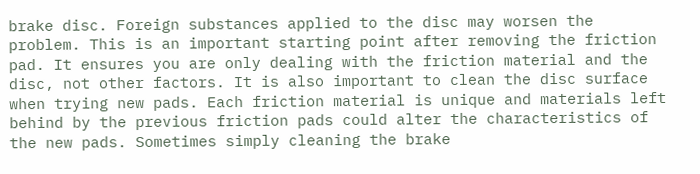brake disc. Foreign substances applied to the disc may worsen the problem. This is an important starting point after removing the friction pad. It ensures you are only dealing with the friction material and the disc, not other factors. It is also important to clean the disc surface when trying new pads. Each friction material is unique and materials left behind by the previous friction pads could alter the characteristics of the new pads. Sometimes simply cleaning the brake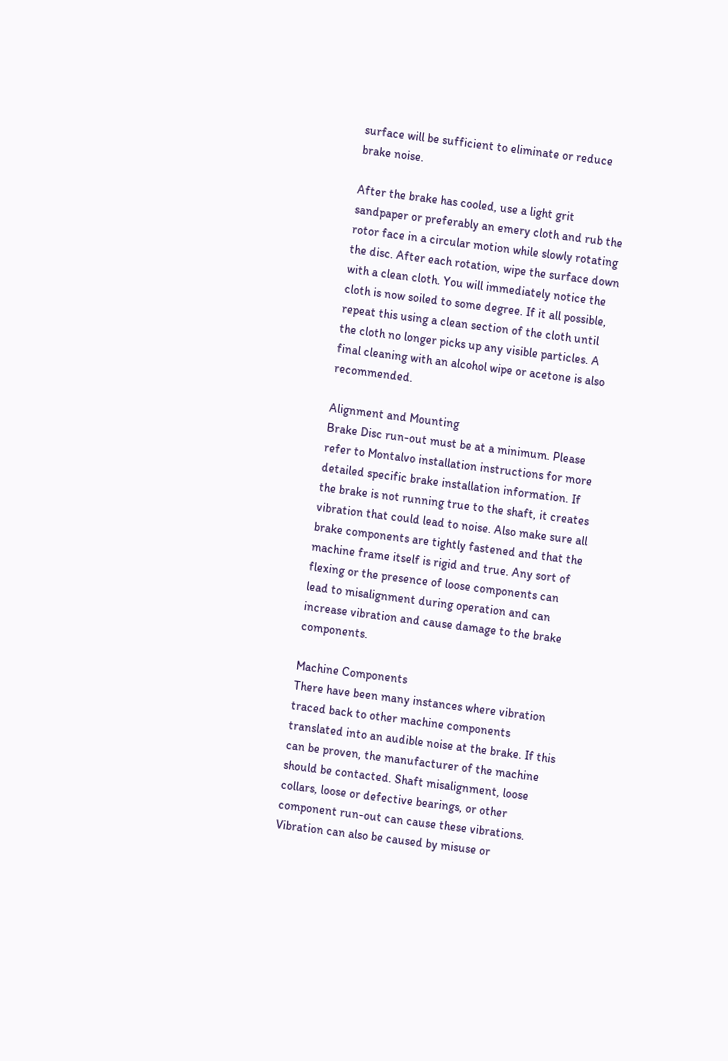surface will be sufficient to eliminate or reduce brake noise.

After the brake has cooled, use a light grit sandpaper or preferably an emery cloth and rub the rotor face in a circular motion while slowly rotating the disc. After each rotation, wipe the surface down with a clean cloth. You will immediately notice the cloth is now soiled to some degree. If it all possible, repeat this using a clean section of the cloth until the cloth no longer picks up any visible particles. A final cleaning with an alcohol wipe or acetone is also recommended.

Alignment and Mounting
Brake Disc run-out must be at a minimum. Please refer to Montalvo installation instructions for more detailed specific brake installation information. If the brake is not running true to the shaft, it creates vibration that could lead to noise. Also make sure all brake components are tightly fastened and that the machine frame itself is rigid and true. Any sort of flexing or the presence of loose components can lead to misalignment during operation and can increase vibration and cause damage to the brake components.

Machine Components
There have been many instances where vibration traced back to other machine components translated into an audible noise at the brake. If this can be proven, the manufacturer of the machine should be contacted. Shaft misalignment, loose collars, loose or defective bearings, or other component run-out can cause these vibrations. Vibration can also be caused by misuse or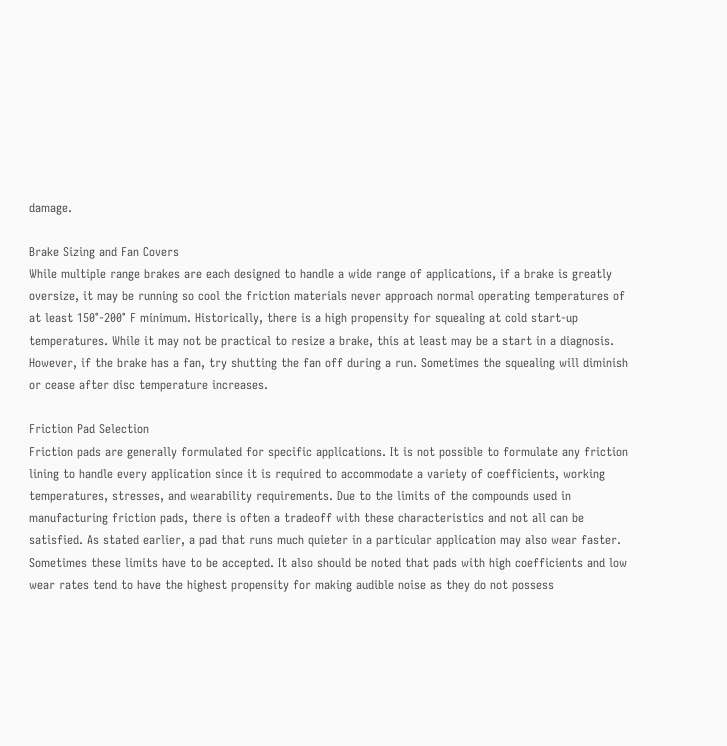damage.

Brake Sizing and Fan Covers
While multiple range brakes are each designed to handle a wide range of applications, if a brake is greatly oversize, it may be running so cool the friction materials never approach normal operating temperatures of at least 150°-200° F minimum. Historically, there is a high propensity for squealing at cold start-up temperatures. While it may not be practical to resize a brake, this at least may be a start in a diagnosis. However, if the brake has a fan, try shutting the fan off during a run. Sometimes the squealing will diminish or cease after disc temperature increases.

Friction Pad Selection
Friction pads are generally formulated for specific applications. It is not possible to formulate any friction lining to handle every application since it is required to accommodate a variety of coefficients, working temperatures, stresses, and wearability requirements. Due to the limits of the compounds used in manufacturing friction pads, there is often a tradeoff with these characteristics and not all can be satisfied. As stated earlier, a pad that runs much quieter in a particular application may also wear faster. Sometimes these limits have to be accepted. It also should be noted that pads with high coefficients and low wear rates tend to have the highest propensity for making audible noise as they do not possess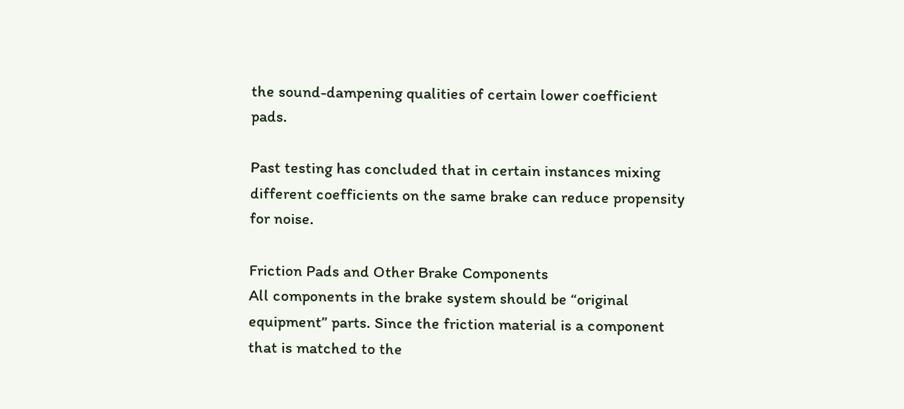the sound-dampening qualities of certain lower coefficient pads.

Past testing has concluded that in certain instances mixing different coefficients on the same brake can reduce propensity for noise.

Friction Pads and Other Brake Components
All components in the brake system should be “original equipment” parts. Since the friction material is a component that is matched to the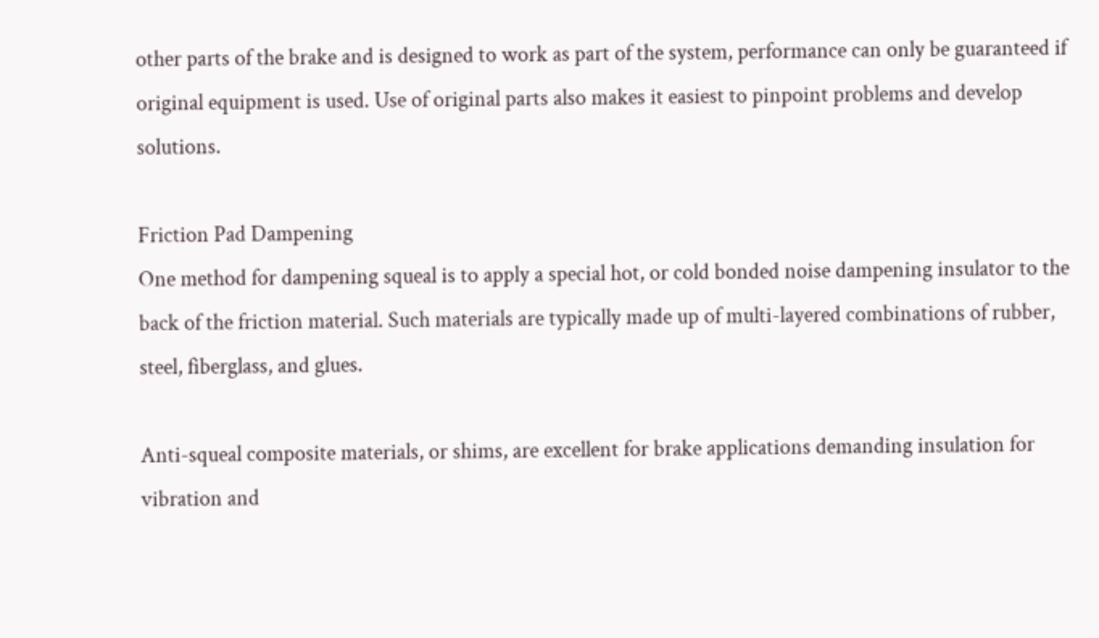other parts of the brake and is designed to work as part of the system, performance can only be guaranteed if original equipment is used. Use of original parts also makes it easiest to pinpoint problems and develop solutions.

Friction Pad Dampening
One method for dampening squeal is to apply a special hot, or cold bonded noise dampening insulator to the back of the friction material. Such materials are typically made up of multi-layered combinations of rubber, steel, fiberglass, and glues.

Anti-squeal composite materials, or shims, are excellent for brake applications demanding insulation for vibration and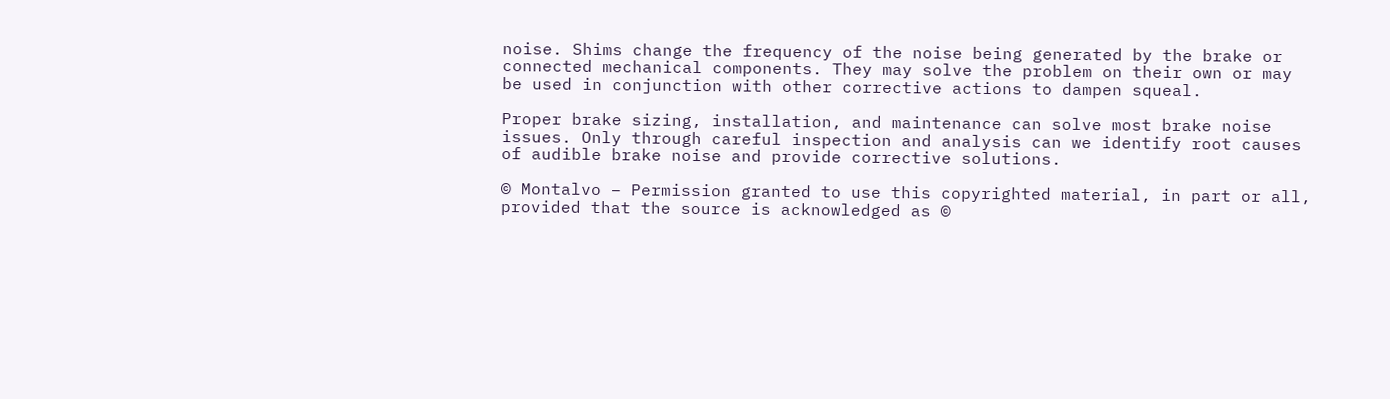noise. Shims change the frequency of the noise being generated by the brake or connected mechanical components. They may solve the problem on their own or may be used in conjunction with other corrective actions to dampen squeal.

Proper brake sizing, installation, and maintenance can solve most brake noise issues. Only through careful inspection and analysis can we identify root causes of audible brake noise and provide corrective solutions.

© Montalvo – Permission granted to use this copyrighted material, in part or all, provided that the source is acknowledged as ©